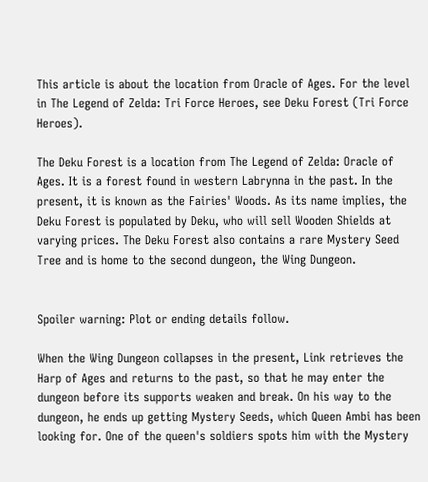This article is about the location from Oracle of Ages. For the level in The Legend of Zelda: Tri Force Heroes, see Deku Forest (Tri Force Heroes).

The Deku Forest is a location from The Legend of Zelda: Oracle of Ages. It is a forest found in western Labrynna in the past. In the present, it is known as the Fairies' Woods. As its name implies, the Deku Forest is populated by Deku, who will sell Wooden Shields at varying prices. The Deku Forest also contains a rare Mystery Seed Tree and is home to the second dungeon, the Wing Dungeon.


Spoiler warning: Plot or ending details follow.

When the Wing Dungeon collapses in the present, Link retrieves the Harp of Ages and returns to the past, so that he may enter the dungeon before its supports weaken and break. On his way to the dungeon, he ends up getting Mystery Seeds, which Queen Ambi has been looking for. One of the queen's soldiers spots him with the Mystery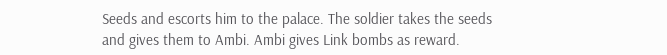Seeds and escorts him to the palace. The soldier takes the seeds and gives them to Ambi. Ambi gives Link bombs as reward.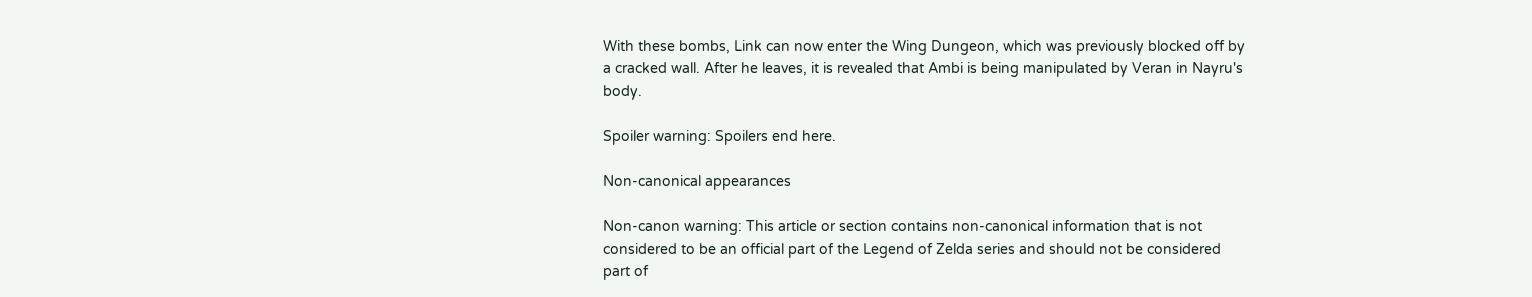With these bombs, Link can now enter the Wing Dungeon, which was previously blocked off by a cracked wall. After he leaves, it is revealed that Ambi is being manipulated by Veran in Nayru's body.

Spoiler warning: Spoilers end here.

Non-canonical appearances

Non-canon warning: This article or section contains non-canonical information that is not considered to be an official part of the Legend of Zelda series and should not be considered part of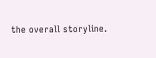the overall storyline.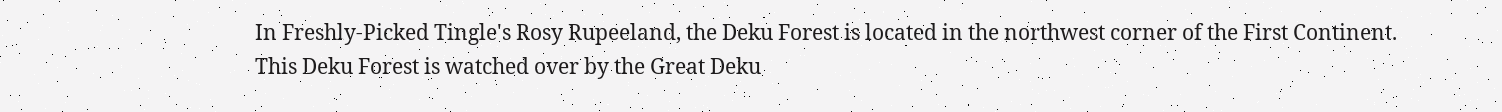In Freshly-Picked Tingle's Rosy Rupeeland, the Deku Forest is located in the northwest corner of the First Continent. This Deku Forest is watched over by the Great Deku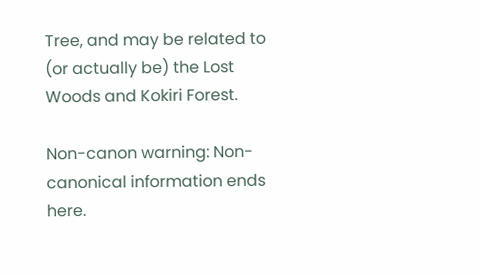Tree, and may be related to (or actually be) the Lost Woods and Kokiri Forest.

Non-canon warning: Non-canonical information ends here.